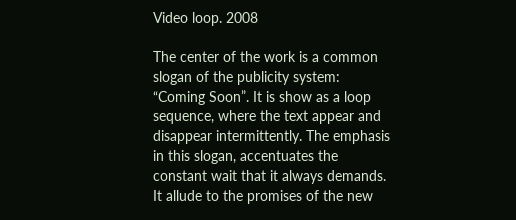Video loop. 2008

The center of the work is a common slogan of the publicity system: “Coming Soon”. It is show as a loop sequence, where the text appear and disappear intermittently. The emphasis in this slogan, accentuates the constant wait that it always demands. It allude to the promises of the new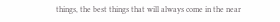things, the best things that will always come in the near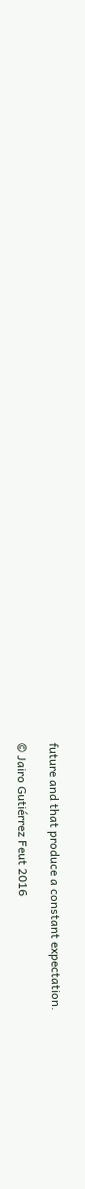future and that produce a constant expectation.

© Jairo Gutiérrez Feut 2016